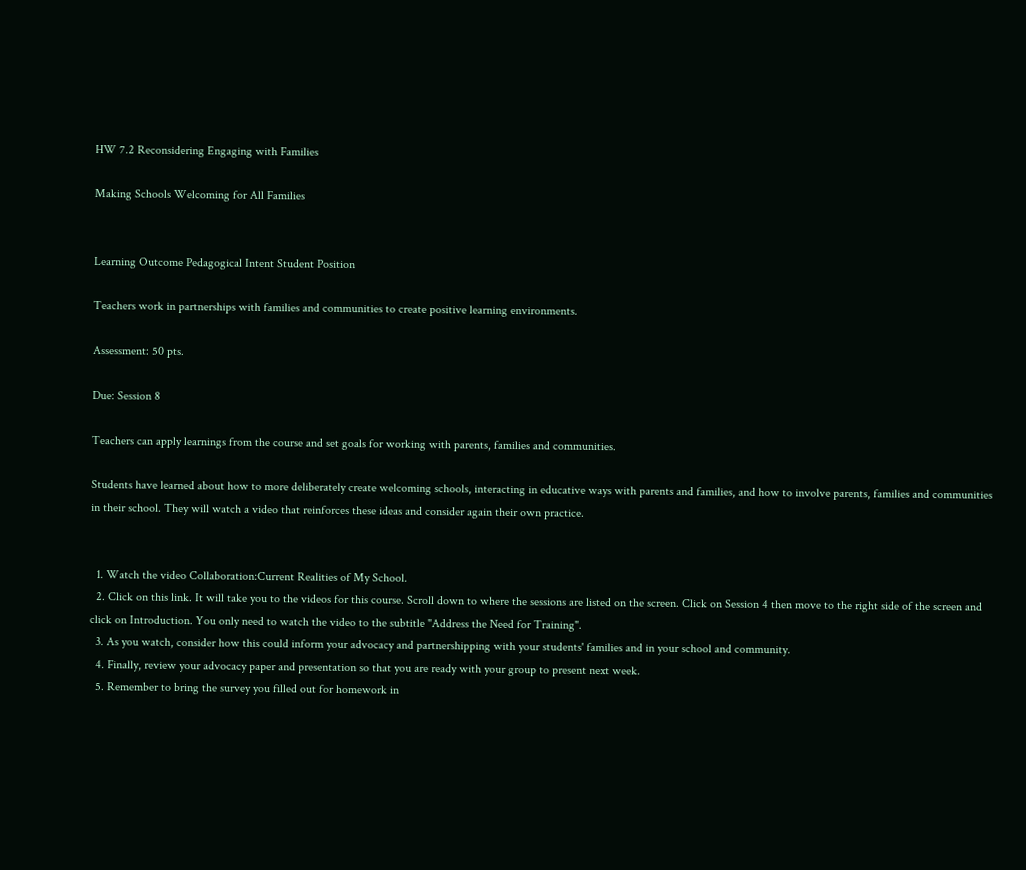HW 7.2 Reconsidering Engaging with Families

Making Schools Welcoming for All Families


Learning Outcome Pedagogical Intent Student Position

Teachers work in partnerships with families and communities to create positive learning environments.

Assessment: 50 pts.

Due: Session 8

Teachers can apply learnings from the course and set goals for working with parents, families and communities.

Students have learned about how to more deliberately create welcoming schools, interacting in educative ways with parents and families, and how to involve parents, families and communities in their school. They will watch a video that reinforces these ideas and consider again their own practice.


  1. Watch the video Collaboration:Current Realities of My School.
  2. Click on this link. It will take you to the videos for this course. Scroll down to where the sessions are listed on the screen. Click on Session 4 then move to the right side of the screen and click on Introduction. You only need to watch the video to the subtitle "Address the Need for Training".
  3. As you watch, consider how this could inform your advocacy and partnershipping with your students' families and in your school and community.
  4. Finally, review your advocacy paper and presentation so that you are ready with your group to present next week.
  5. Remember to bring the survey you filled out for homework in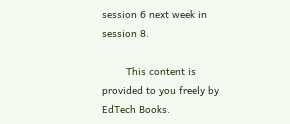session 6 next week in session 8.

        This content is provided to you freely by EdTech Books.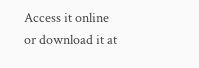Access it online or download it at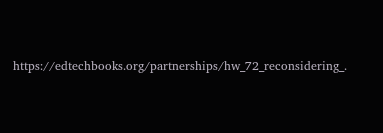https://edtechbooks.org/partnerships/hw_72_reconsidering_.